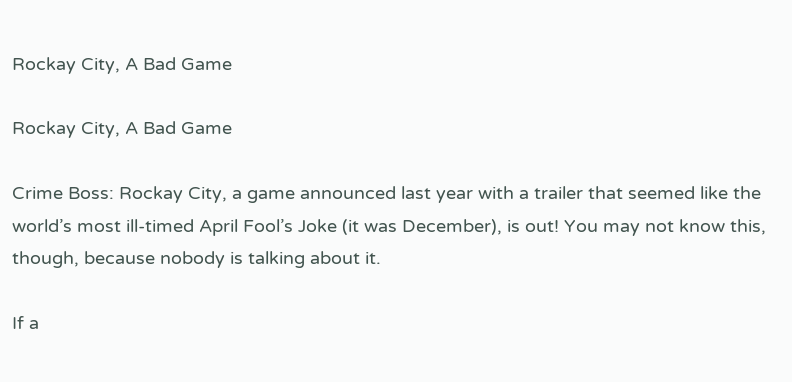Rockay City, A Bad Game

Rockay City, A Bad Game

Crime Boss: Rockay City, a game announced last year with a trailer that seemed like the world’s most ill-timed April Fool’s Joke (it was December), is out! You may not know this, though, because nobody is talking about it.

If a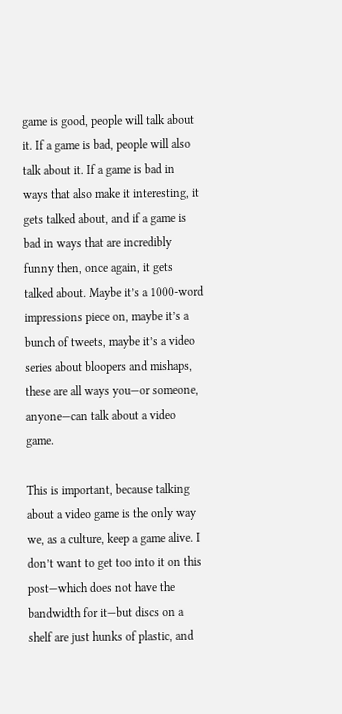game is good, people will talk about it. If a game is bad, people will also talk about it. If a game is bad in ways that also make it interesting, it gets talked about, and if a game is bad in ways that are incredibly funny then, once again, it gets talked about. Maybe it’s a 1000-word impressions piece on, maybe it’s a bunch of tweets, maybe it’s a video series about bloopers and mishaps, these are all ways you—or someone, anyone—can talk about a video game.

This is important, because talking about a video game is the only way we, as a culture, keep a game alive. I don’t want to get too into it on this post—which does not have the bandwidth for it—but discs on a shelf are just hunks of plastic, and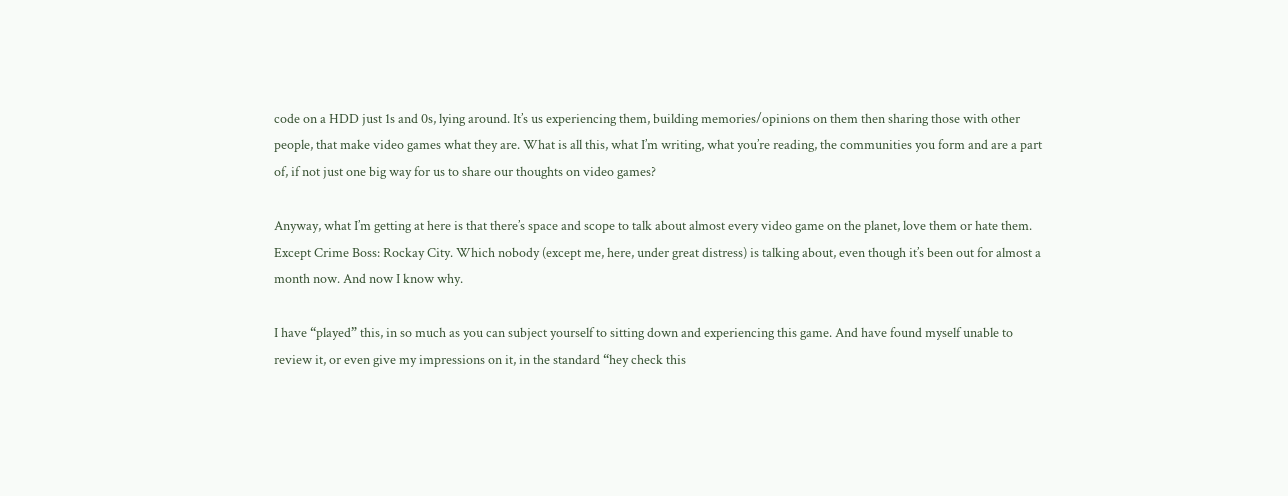code on a HDD just 1s and 0s, lying around. It’s us experiencing them, building memories/opinions on them then sharing those with other people, that make video games what they are. What is all this, what I’m writing, what you’re reading, the communities you form and are a part of, if not just one big way for us to share our thoughts on video games?

Anyway, what I’m getting at here is that there’s space and scope to talk about almost every video game on the planet, love them or hate them. Except Crime Boss: Rockay City. Which nobody (except me, here, under great distress) is talking about, even though it’s been out for almost a month now. And now I know why.

I have “played” this, in so much as you can subject yourself to sitting down and experiencing this game. And have found myself unable to review it, or even give my impressions on it, in the standard “hey check this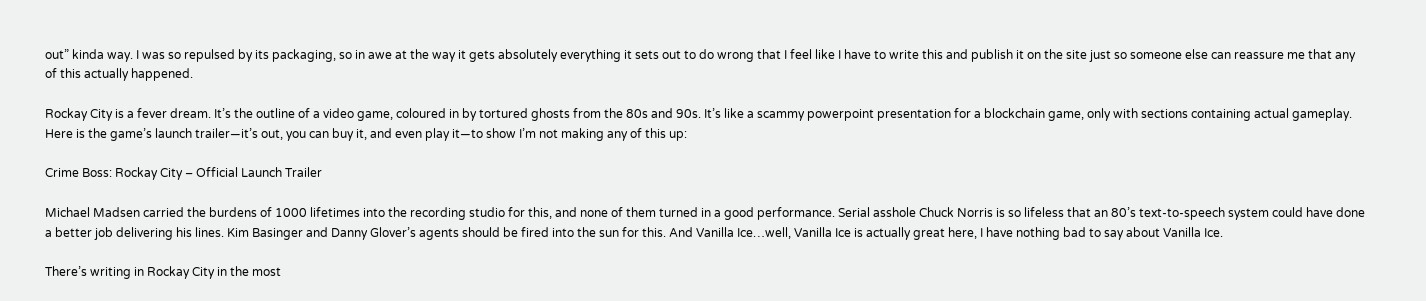out” kinda way. I was so repulsed by its packaging, so in awe at the way it gets absolutely everything it sets out to do wrong that I feel like I have to write this and publish it on the site just so someone else can reassure me that any of this actually happened.

Rockay City is a fever dream. It’s the outline of a video game, coloured in by tortured ghosts from the 80s and 90s. It’s like a scammy powerpoint presentation for a blockchain game, only with sections containing actual gameplay. Here is the game’s launch trailer—it’s out, you can buy it, and even play it—to show I’m not making any of this up:

Crime Boss: Rockay City – Official Launch Trailer

Michael Madsen carried the burdens of 1000 lifetimes into the recording studio for this, and none of them turned in a good performance. Serial asshole Chuck Norris is so lifeless that an 80’s text-to-speech system could have done a better job delivering his lines. Kim Basinger and Danny Glover’s agents should be fired into the sun for this. And Vanilla Ice…well, Vanilla Ice is actually great here, I have nothing bad to say about Vanilla Ice.

There’s writing in Rockay City in the most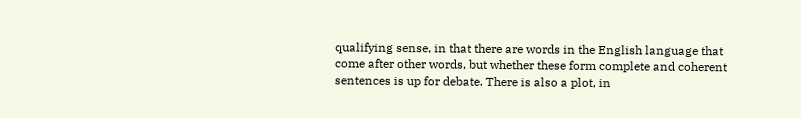qualifying sense, in that there are words in the English language that come after other words, but whether these form complete and coherent sentences is up for debate. There is also a plot, in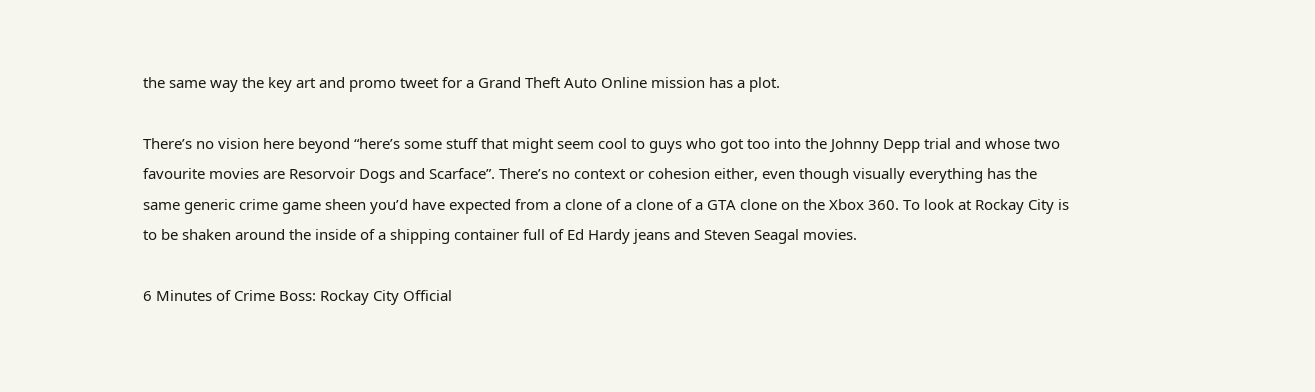the same way the key art and promo tweet for a Grand Theft Auto Online mission has a plot.

There’s no vision here beyond “here’s some stuff that might seem cool to guys who got too into the Johnny Depp trial and whose two favourite movies are Resorvoir Dogs and Scarface”. There’s no context or cohesion either, even though visually everything has the same generic crime game sheen you’d have expected from a clone of a clone of a GTA clone on the Xbox 360. To look at Rockay City is to be shaken around the inside of a shipping container full of Ed Hardy jeans and Steven Seagal movies.

6 Minutes of Crime Boss: Rockay City Official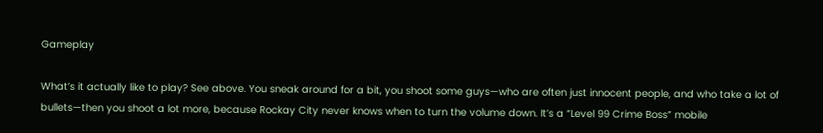Gameplay

What’s it actually like to play? See above. You sneak around for a bit, you shoot some guys—who are often just innocent people, and who take a lot of bullets—then you shoot a lot more, because Rockay City never knows when to turn the volume down. It’s a “Level 99 Crime Boss” mobile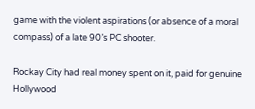game with the violent aspirations (or absence of a moral compass) of a late 90’s PC shooter.

Rockay City had real money spent on it, paid for genuine Hollywood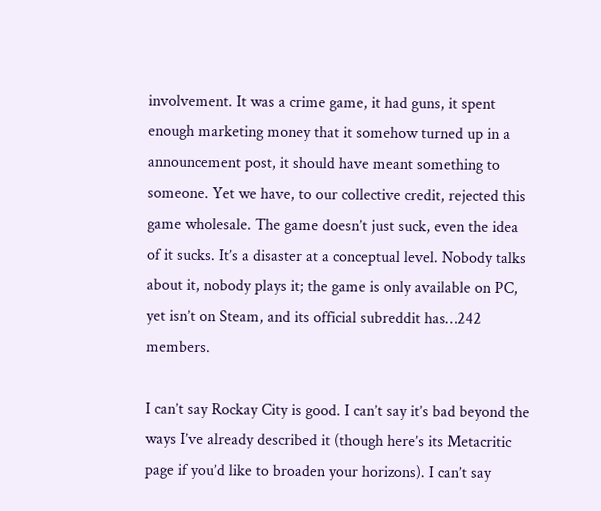involvement. It was a crime game, it had guns, it spent enough marketing money that it somehow turned up in a announcement post, it should have meant something to someone. Yet we have, to our collective credit, rejected this game wholesale. The game doesn’t just suck, even the idea of it sucks. It’s a disaster at a conceptual level. Nobody talks about it, nobody plays it; the game is only available on PC, yet isn’t on Steam, and its official subreddit has…242 members.

I can’t say Rockay City is good. I can’t say it’s bad beyond the ways I’ve already described it (though here’s its Metacritic page if you’d like to broaden your horizons). I can’t say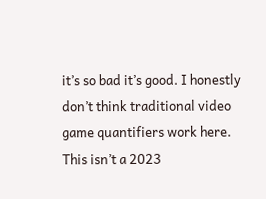it’s so bad it’s good. I honestly don’t think traditional video game quantifiers work here. This isn’t a 2023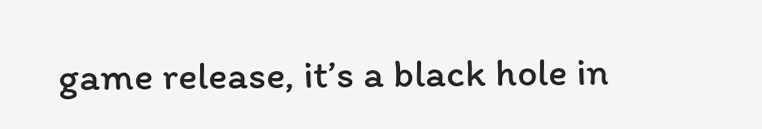game release, it’s a black hole in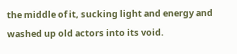the middle of it, sucking light and energy and washed up old actors into its void.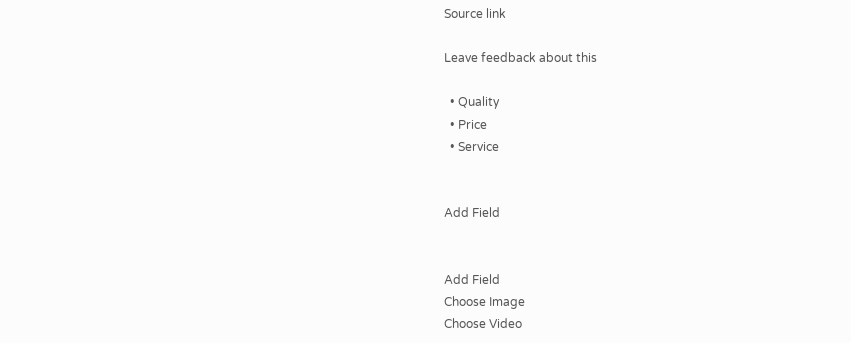Source link

Leave feedback about this

  • Quality
  • Price
  • Service


Add Field


Add Field
Choose Image
Choose Video